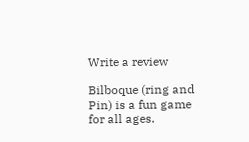Write a review

Bilboque (ring and Pin) is a fun game for all ages.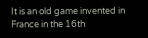It is an old game invented in France in the 16th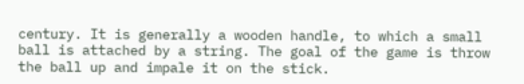century. It is generally a wooden handle, to which a small ball is attached by a string. The goal of the game is throw the ball up and impale it on the stick.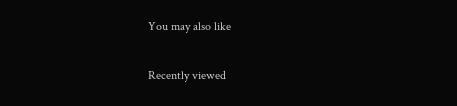You may also like

Recently viewed